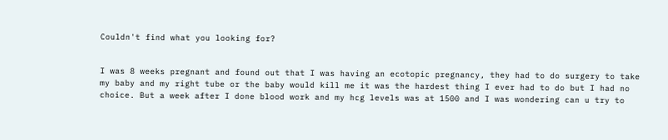Couldn't find what you looking for?


I was 8 weeks pregnant and found out that I was having an ecotopic pregnancy, they had to do surgery to take my baby and my right tube or the baby would kill me it was the hardest thing I ever had to do but I had no choice. But a week after I done blood work and my hcg levels was at 1500 and I was wondering can u try to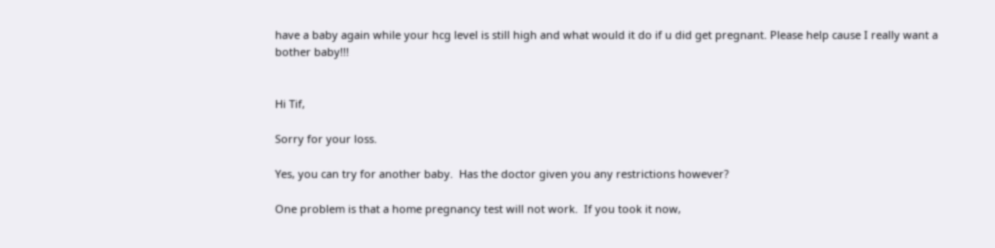have a baby again while your hcg level is still high and what would it do if u did get pregnant. Please help cause I really want a bother baby!!!


Hi Tif,

Sorry for your loss.

Yes, you can try for another baby.  Has the doctor given you any restrictions however?

One problem is that a home pregnancy test will not work.  If you took it now,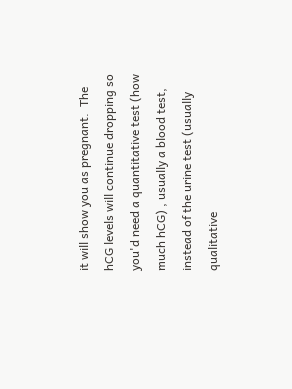it will show you as pregnant.  The hCG levels will continue dropping so you'd need a quantitative test (how much hCG) , usually a blood test, instead of the urine test (usually qualitative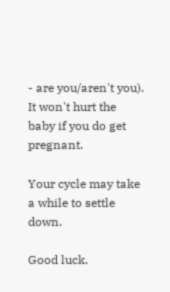- are you/aren't you).  It won't hurt the baby if you do get pregnant.

Your cycle may take a while to settle down.

Good luck.